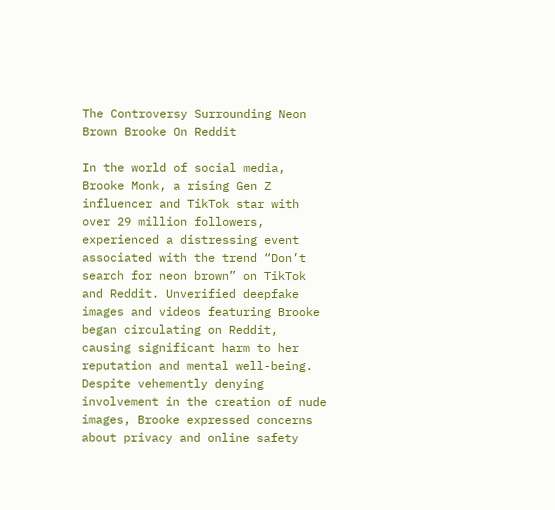The Controversy Surrounding Neon Brown Brooke On Reddit

In the world of social media, Brooke Monk, a rising Gen Z influencer and TikTok star with over 29 million followers, experienced a distressing event associated with the trend “Don’t search for neon brown” on TikTok and Reddit. Unverified deepfake images and videos featuring Brooke began circulating on Reddit, causing significant harm to her reputation and mental well-being. Despite vehemently denying involvement in the creation of nude images, Brooke expressed concerns about privacy and online safety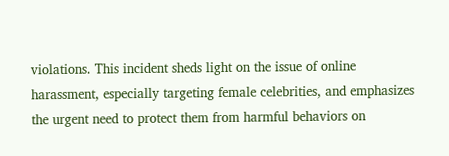violations. This incident sheds light on the issue of online harassment, especially targeting female celebrities, and emphasizes the urgent need to protect them from harmful behaviors on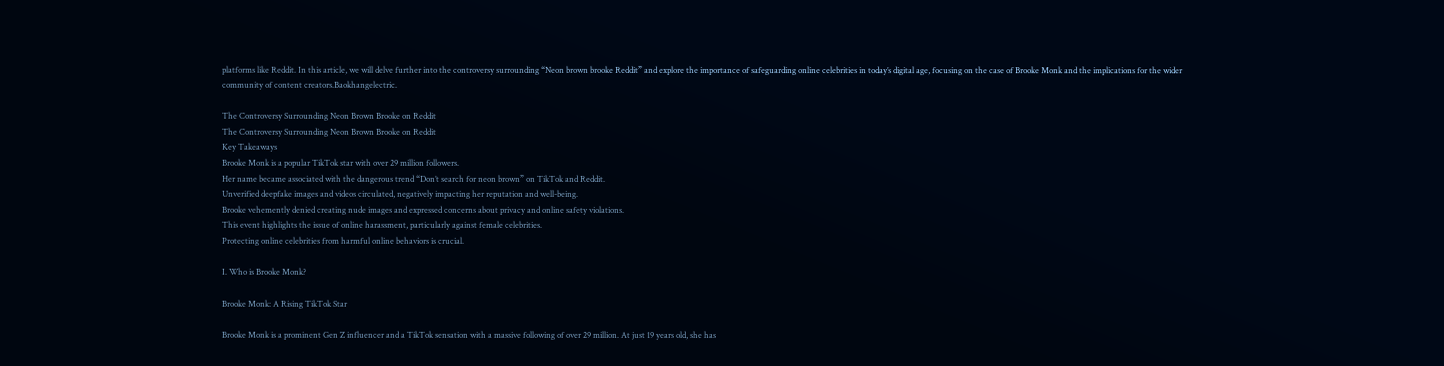platforms like Reddit. In this article, we will delve further into the controversy surrounding “Neon brown brooke Reddit” and explore the importance of safeguarding online celebrities in today’s digital age, focusing on the case of Brooke Monk and the implications for the wider community of content creators.Baokhangelectric.

The Controversy Surrounding Neon Brown Brooke on Reddit
The Controversy Surrounding Neon Brown Brooke on Reddit
Key Takeaways
Brooke Monk is a popular TikTok star with over 29 million followers.
Her name became associated with the dangerous trend “Don’t search for neon brown” on TikTok and Reddit.
Unverified deepfake images and videos circulated, negatively impacting her reputation and well-being.
Brooke vehemently denied creating nude images and expressed concerns about privacy and online safety violations.
This event highlights the issue of online harassment, particularly against female celebrities.
Protecting online celebrities from harmful online behaviors is crucial.

I. Who is Brooke Monk?

Brooke Monk: A Rising TikTok Star

Brooke Monk is a prominent Gen Z influencer and a TikTok sensation with a massive following of over 29 million. At just 19 years old, she has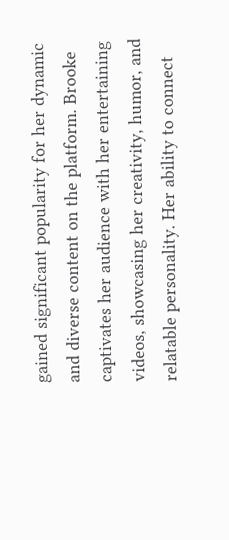gained significant popularity for her dynamic and diverse content on the platform. Brooke captivates her audience with her entertaining videos, showcasing her creativity, humor, and relatable personality. Her ability to connect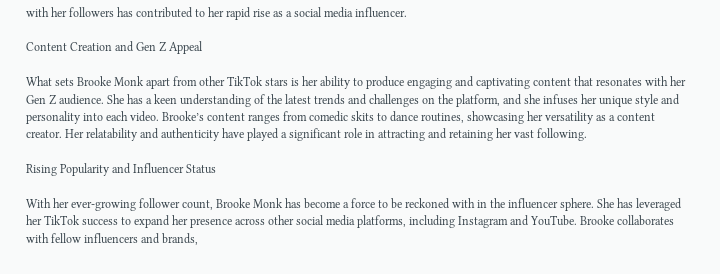with her followers has contributed to her rapid rise as a social media influencer.

Content Creation and Gen Z Appeal

What sets Brooke Monk apart from other TikTok stars is her ability to produce engaging and captivating content that resonates with her Gen Z audience. She has a keen understanding of the latest trends and challenges on the platform, and she infuses her unique style and personality into each video. Brooke’s content ranges from comedic skits to dance routines, showcasing her versatility as a content creator. Her relatability and authenticity have played a significant role in attracting and retaining her vast following.

Rising Popularity and Influencer Status

With her ever-growing follower count, Brooke Monk has become a force to be reckoned with in the influencer sphere. She has leveraged her TikTok success to expand her presence across other social media platforms, including Instagram and YouTube. Brooke collaborates with fellow influencers and brands,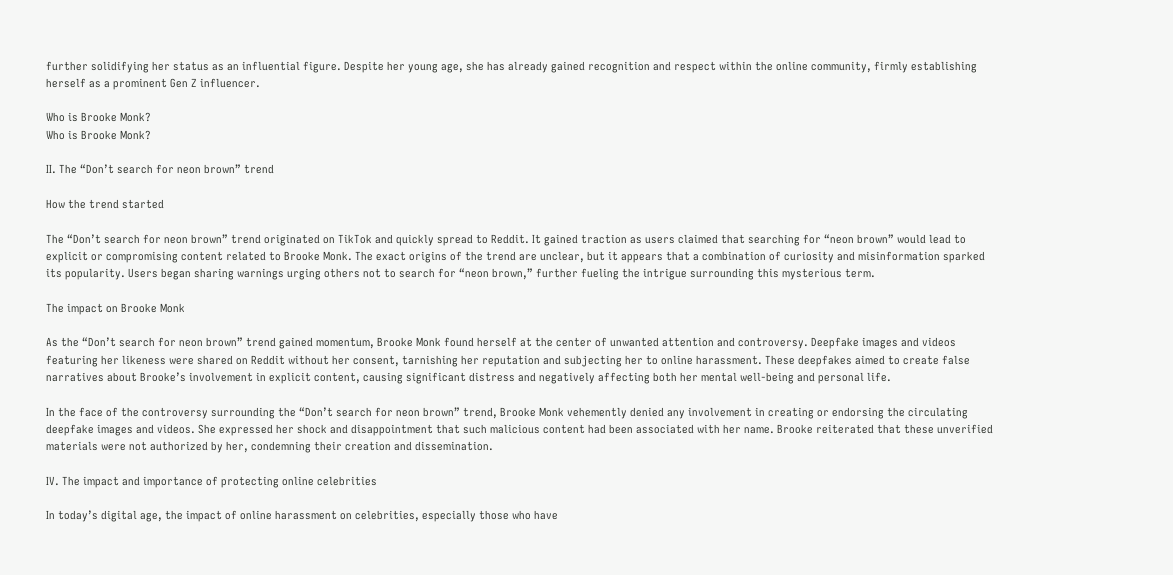further solidifying her status as an influential figure. Despite her young age, she has already gained recognition and respect within the online community, firmly establishing herself as a prominent Gen Z influencer.

Who is Brooke Monk?
Who is Brooke Monk?

II. The “Don’t search for neon brown” trend

How the trend started

The “Don’t search for neon brown” trend originated on TikTok and quickly spread to Reddit. It gained traction as users claimed that searching for “neon brown” would lead to explicit or compromising content related to Brooke Monk. The exact origins of the trend are unclear, but it appears that a combination of curiosity and misinformation sparked its popularity. Users began sharing warnings urging others not to search for “neon brown,” further fueling the intrigue surrounding this mysterious term.

The impact on Brooke Monk

As the “Don’t search for neon brown” trend gained momentum, Brooke Monk found herself at the center of unwanted attention and controversy. Deepfake images and videos featuring her likeness were shared on Reddit without her consent, tarnishing her reputation and subjecting her to online harassment. These deepfakes aimed to create false narratives about Brooke’s involvement in explicit content, causing significant distress and negatively affecting both her mental well-being and personal life.

In the face of the controversy surrounding the “Don’t search for neon brown” trend, Brooke Monk vehemently denied any involvement in creating or endorsing the circulating deepfake images and videos. She expressed her shock and disappointment that such malicious content had been associated with her name. Brooke reiterated that these unverified materials were not authorized by her, condemning their creation and dissemination.

IV. The impact and importance of protecting online celebrities

In today’s digital age, the impact of online harassment on celebrities, especially those who have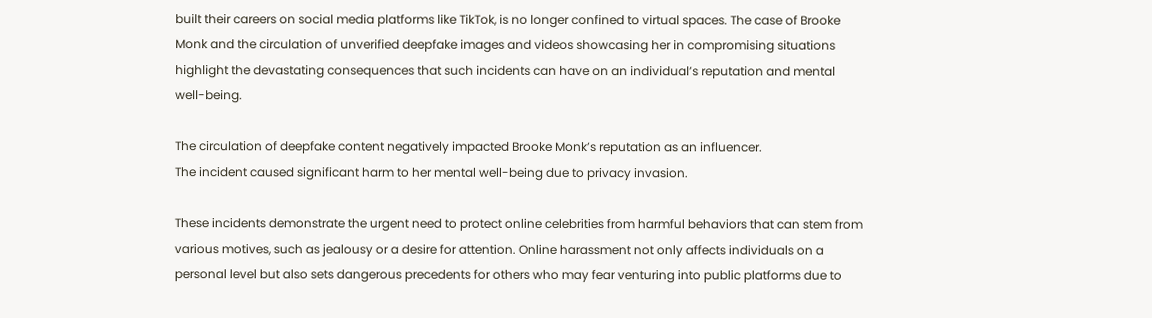built their careers on social media platforms like TikTok, is no longer confined to virtual spaces. The case of Brooke Monk and the circulation of unverified deepfake images and videos showcasing her in compromising situations highlight the devastating consequences that such incidents can have on an individual’s reputation and mental well-being.

The circulation of deepfake content negatively impacted Brooke Monk’s reputation as an influencer.
The incident caused significant harm to her mental well-being due to privacy invasion.

These incidents demonstrate the urgent need to protect online celebrities from harmful behaviors that can stem from various motives, such as jealousy or a desire for attention. Online harassment not only affects individuals on a personal level but also sets dangerous precedents for others who may fear venturing into public platforms due to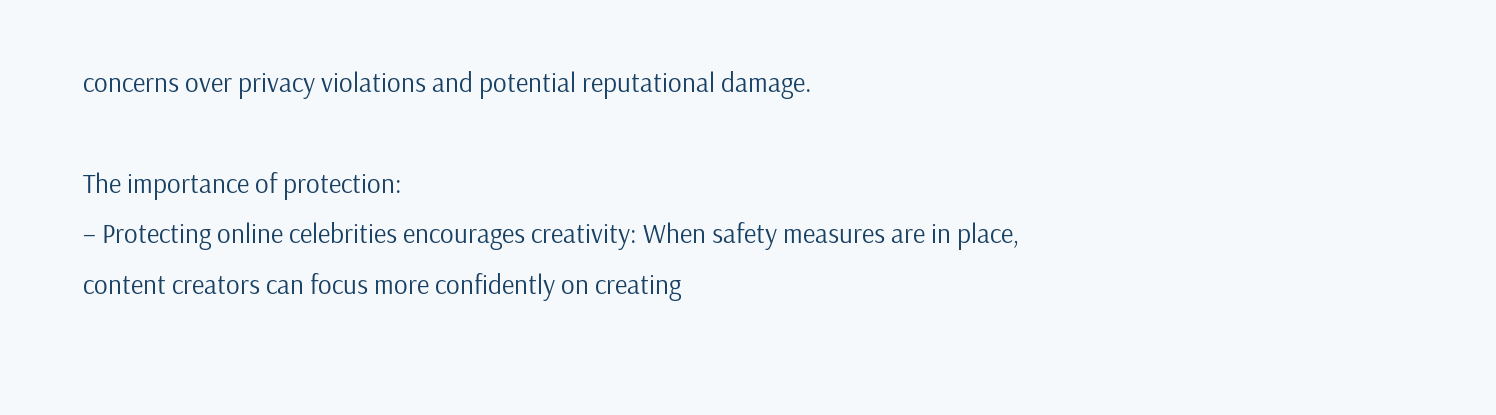concerns over privacy violations and potential reputational damage.

The importance of protection:
– Protecting online celebrities encourages creativity: When safety measures are in place, content creators can focus more confidently on creating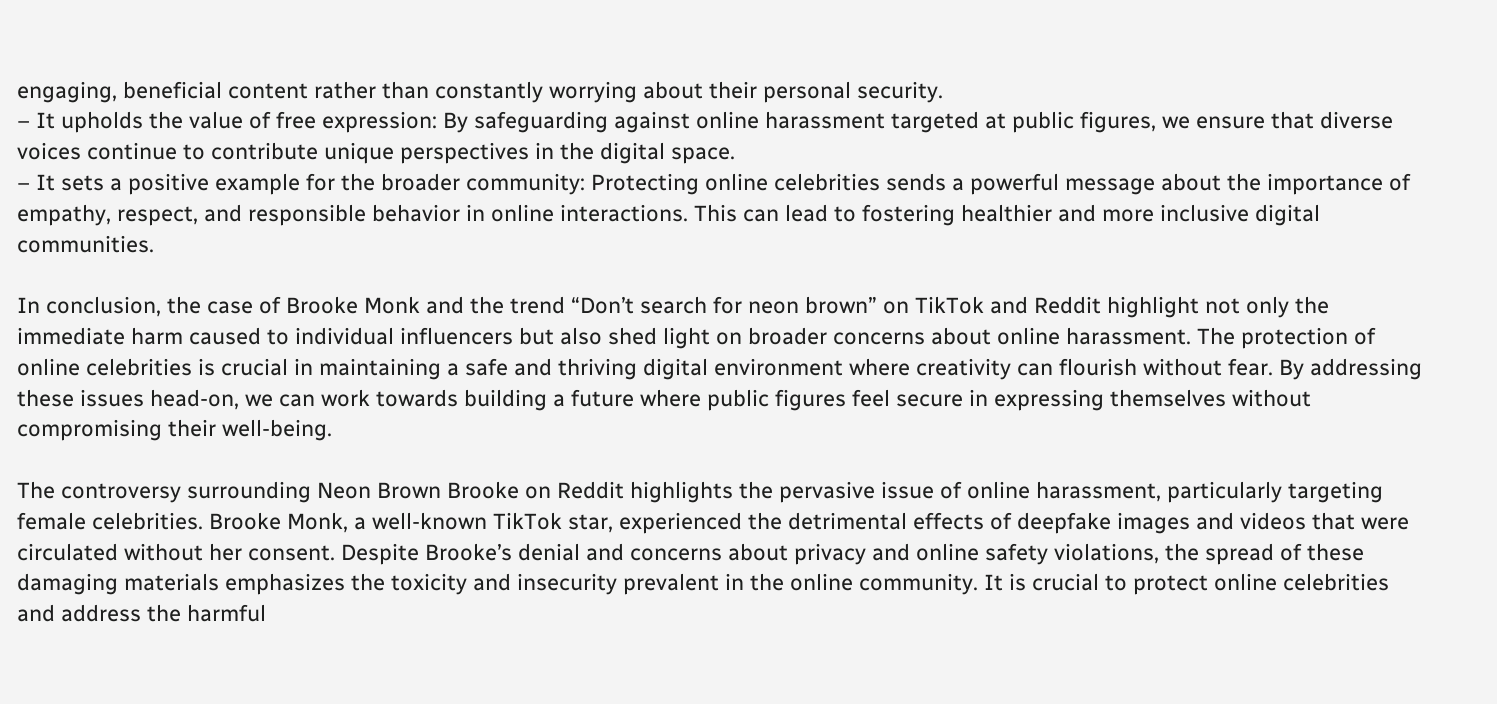engaging, beneficial content rather than constantly worrying about their personal security.
– It upholds the value of free expression: By safeguarding against online harassment targeted at public figures, we ensure that diverse voices continue to contribute unique perspectives in the digital space.
– It sets a positive example for the broader community: Protecting online celebrities sends a powerful message about the importance of empathy, respect, and responsible behavior in online interactions. This can lead to fostering healthier and more inclusive digital communities.

In conclusion, the case of Brooke Monk and the trend “Don’t search for neon brown” on TikTok and Reddit highlight not only the immediate harm caused to individual influencers but also shed light on broader concerns about online harassment. The protection of online celebrities is crucial in maintaining a safe and thriving digital environment where creativity can flourish without fear. By addressing these issues head-on, we can work towards building a future where public figures feel secure in expressing themselves without compromising their well-being.

The controversy surrounding Neon Brown Brooke on Reddit highlights the pervasive issue of online harassment, particularly targeting female celebrities. Brooke Monk, a well-known TikTok star, experienced the detrimental effects of deepfake images and videos that were circulated without her consent. Despite Brooke’s denial and concerns about privacy and online safety violations, the spread of these damaging materials emphasizes the toxicity and insecurity prevalent in the online community. It is crucial to protect online celebrities and address the harmful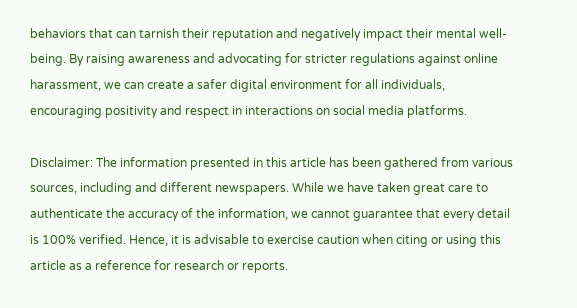behaviors that can tarnish their reputation and negatively impact their mental well-being. By raising awareness and advocating for stricter regulations against online harassment, we can create a safer digital environment for all individuals, encouraging positivity and respect in interactions on social media platforms.

Disclaimer: The information presented in this article has been gathered from various sources, including and different newspapers. While we have taken great care to authenticate the accuracy of the information, we cannot guarantee that every detail is 100% verified. Hence, it is advisable to exercise caution when citing or using this article as a reference for research or reports.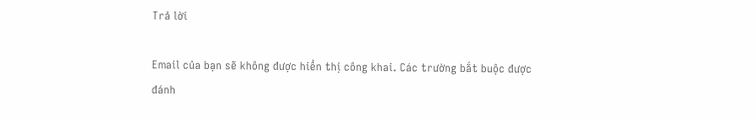Trả lời

Email của bạn sẽ không được hiển thị công khai. Các trường bắt buộc được đánh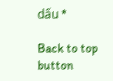dấu *

Back to top button